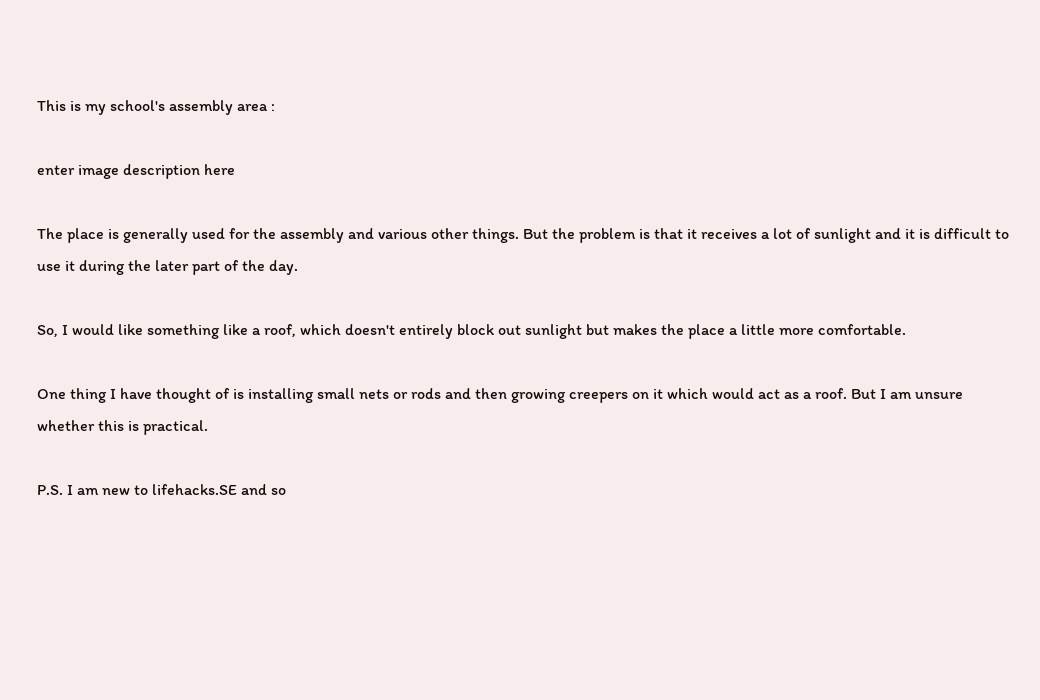This is my school's assembly area :

enter image description here

The place is generally used for the assembly and various other things. But the problem is that it receives a lot of sunlight and it is difficult to use it during the later part of the day.

So, I would like something like a roof, which doesn't entirely block out sunlight but makes the place a little more comfortable.

One thing I have thought of is installing small nets or rods and then growing creepers on it which would act as a roof. But I am unsure whether this is practical.

P.S. I am new to lifehacks.SE and so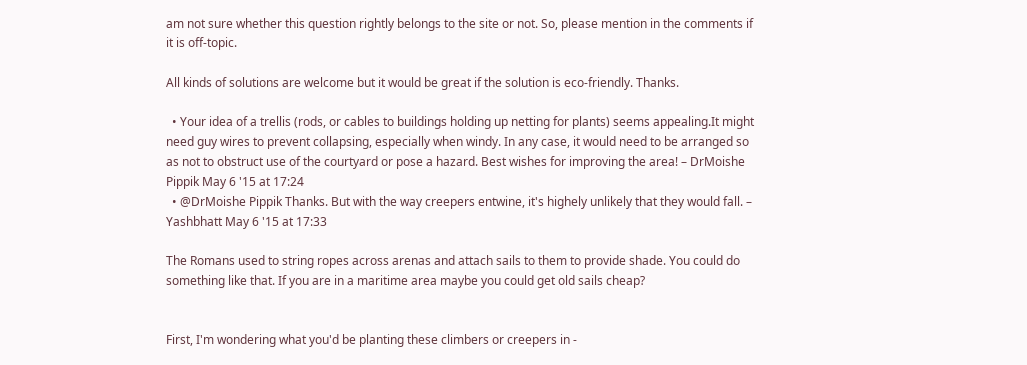am not sure whether this question rightly belongs to the site or not. So, please mention in the comments if it is off-topic.

All kinds of solutions are welcome but it would be great if the solution is eco-friendly. Thanks.

  • Your idea of a trellis (rods, or cables to buildings holding up netting for plants) seems appealing.It might need guy wires to prevent collapsing, especially when windy. In any case, it would need to be arranged so as not to obstruct use of the courtyard or pose a hazard. Best wishes for improving the area! – DrMoishe Pippik May 6 '15 at 17:24
  • @DrMoishe Pippik Thanks. But with the way creepers entwine, it's highely unlikely that they would fall. – Yashbhatt May 6 '15 at 17:33

The Romans used to string ropes across arenas and attach sails to them to provide shade. You could do something like that. If you are in a maritime area maybe you could get old sails cheap?


First, I'm wondering what you'd be planting these climbers or creepers in -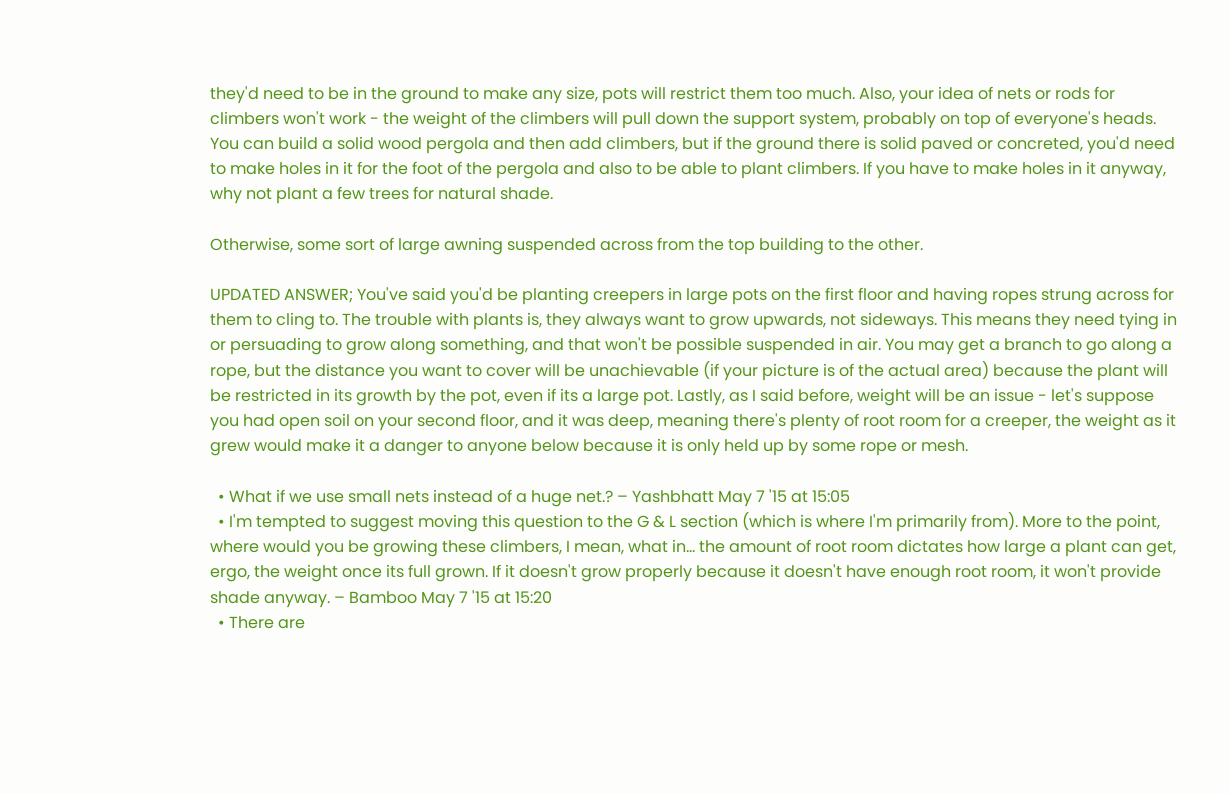they'd need to be in the ground to make any size, pots will restrict them too much. Also, your idea of nets or rods for climbers won't work - the weight of the climbers will pull down the support system, probably on top of everyone's heads. You can build a solid wood pergola and then add climbers, but if the ground there is solid paved or concreted, you'd need to make holes in it for the foot of the pergola and also to be able to plant climbers. If you have to make holes in it anyway, why not plant a few trees for natural shade.

Otherwise, some sort of large awning suspended across from the top building to the other.

UPDATED ANSWER; You've said you'd be planting creepers in large pots on the first floor and having ropes strung across for them to cling to. The trouble with plants is, they always want to grow upwards, not sideways. This means they need tying in or persuading to grow along something, and that won't be possible suspended in air. You may get a branch to go along a rope, but the distance you want to cover will be unachievable (if your picture is of the actual area) because the plant will be restricted in its growth by the pot, even if its a large pot. Lastly, as I said before, weight will be an issue - let's suppose you had open soil on your second floor, and it was deep, meaning there's plenty of root room for a creeper, the weight as it grew would make it a danger to anyone below because it is only held up by some rope or mesh.

  • What if we use small nets instead of a huge net.? – Yashbhatt May 7 '15 at 15:05
  • I'm tempted to suggest moving this question to the G & L section (which is where I'm primarily from). More to the point, where would you be growing these climbers, I mean, what in... the amount of root room dictates how large a plant can get, ergo, the weight once its full grown. If it doesn't grow properly because it doesn't have enough root room, it won't provide shade anyway. – Bamboo May 7 '15 at 15:20
  • There are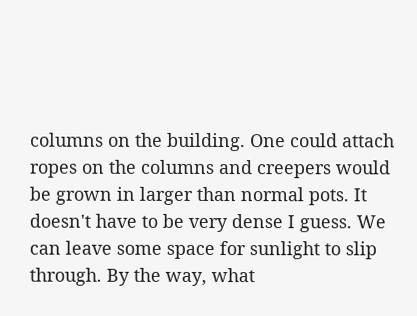columns on the building. One could attach ropes on the columns and creepers would be grown in larger than normal pots. It doesn't have to be very dense I guess. We can leave some space for sunlight to slip through. By the way, what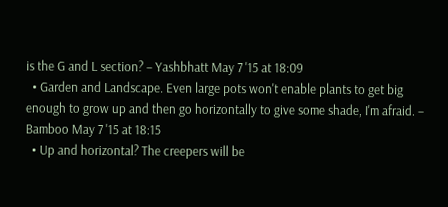is the G and L section? – Yashbhatt May 7 '15 at 18:09
  • Garden and Landscape. Even large pots won't enable plants to get big enough to grow up and then go horizontally to give some shade, I'm afraid. – Bamboo May 7 '15 at 18:15
  • Up and horizontal? The creepers will be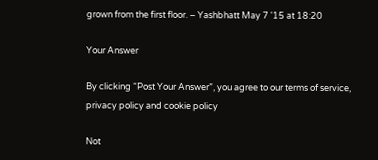grown from the first floor. – Yashbhatt May 7 '15 at 18:20

Your Answer

By clicking “Post Your Answer”, you agree to our terms of service, privacy policy and cookie policy

Not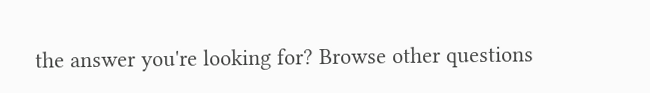the answer you're looking for? Browse other questions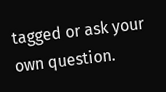tagged or ask your own question.